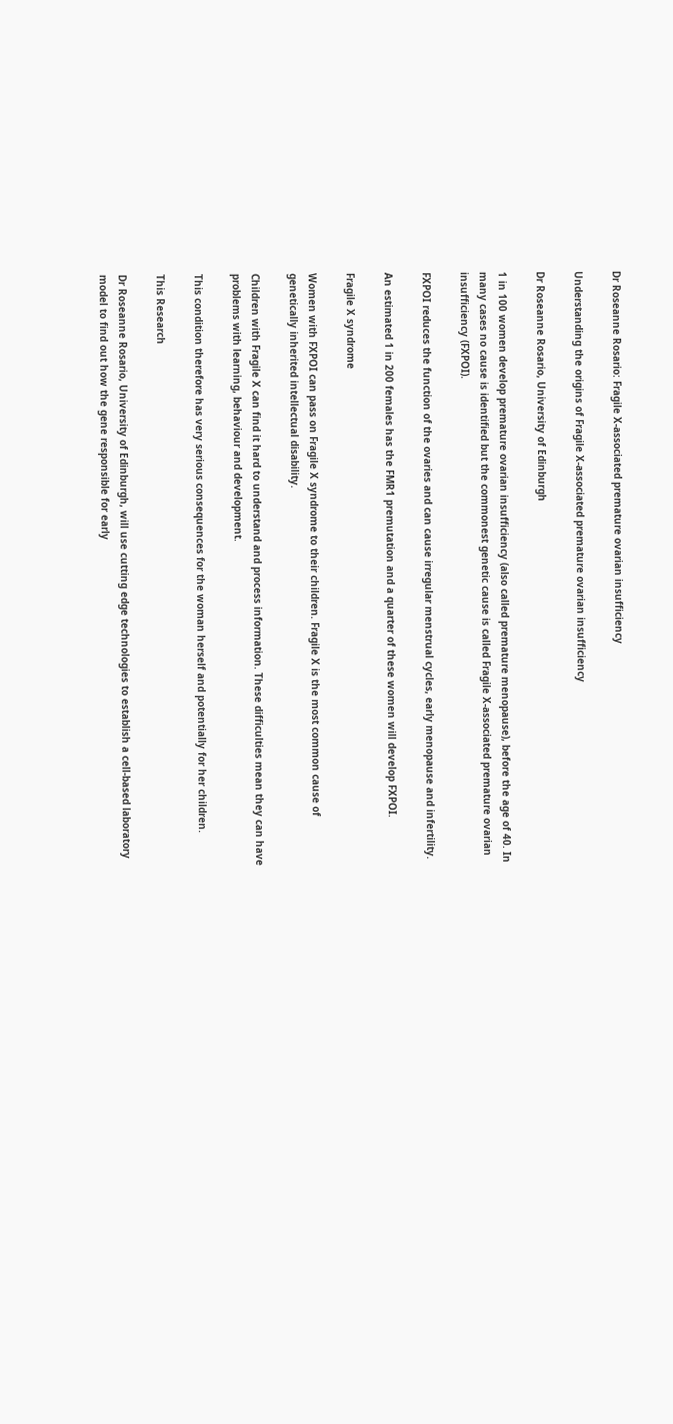Dr Roseanne Rosario: Fragile X-associated premature ovarian insufficiency

Understanding the origins of Fragile X-associated premature ovarian insufficiency

Dr Roseanne Rosario, University of Edinburgh

1 in 100 women develop premature ovarian insufficiency (also called premature menopause), before the age of 40. In many cases no cause is identified but the commonest genetic cause is called Fragile X-associated premature ovarian insufficiency (FXPOI).

FXPOI reduces the function of the ovaries and can cause irregular menstrual cycles, early menopause and infertility.

An estimated 1 in 200 females has the FMR1 premutation and a quarter of these women will develop FXPOI.

Fragile X syndrome

Women with FXPOI can pass on Fragile X syndrome to their children. Fragile X is the most common cause of genetically inherited intellectual disability.

Children with Fragile X can find it hard to understand and process information. These difficulties mean they can have problems with learning, behaviour and development.

This condition therefore has very serious consequences for the woman herself and potentially for her children.

This Research

Dr Roseanne Rosario, University of Edinburgh, will use cutting edge technologies to establish a cell-based laboratory model to find out how the gene responsible for early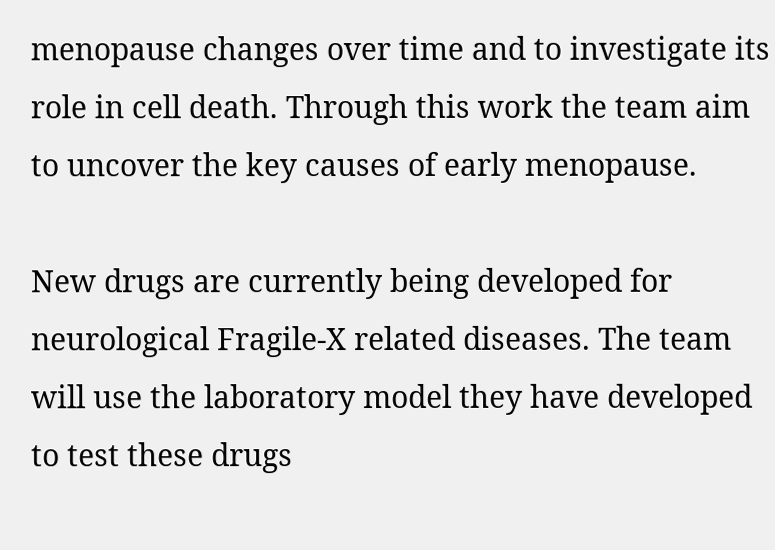menopause changes over time and to investigate its role in cell death. Through this work the team aim to uncover the key causes of early menopause.

New drugs are currently being developed for neurological Fragile-X related diseases. The team will use the laboratory model they have developed to test these drugs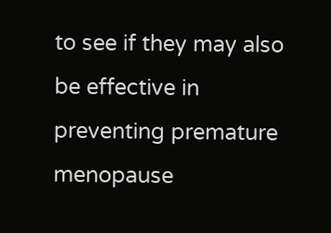to see if they may also be effective in preventing premature menopause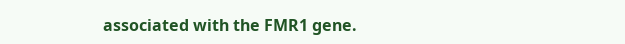associated with the FMR1 gene.